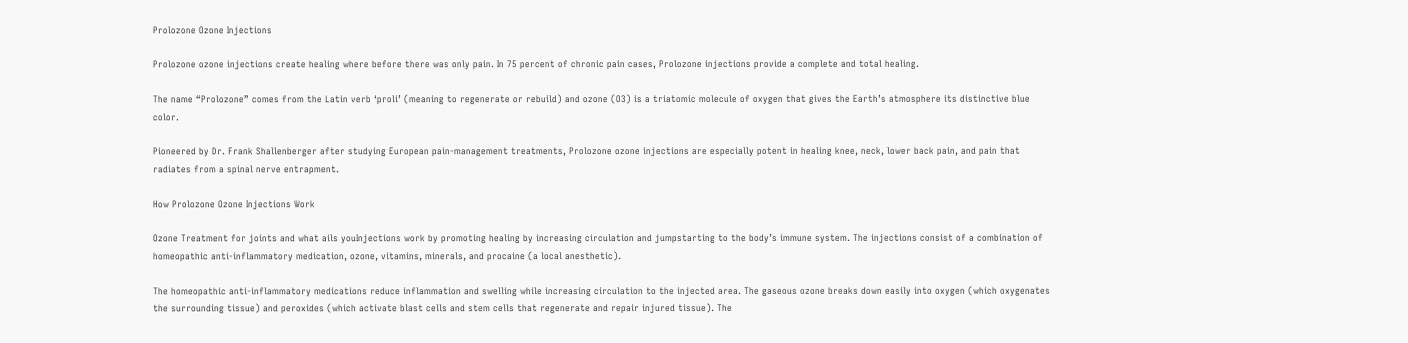Prolozone Ozone Injections

Prolozone ozone injections create healing where before there was only pain. In 75 percent of chronic pain cases, Prolozone injections provide a complete and total healing.

The name “Prolozone” comes from the Latin verb ‘proli’ (meaning to regenerate or rebuild) and ozone (O3) is a triatomic molecule of oxygen that gives the Earth’s atmosphere its distinctive blue color.

Pioneered by Dr. Frank Shallenberger after studying European pain-management treatments, Prolozone ozone injections are especially potent in healing knee, neck, lower back pain, and pain that radiates from a spinal nerve entrapment.

How Prolozone Ozone Injections Work

Ozone Treatment for joints and what ails youInjections work by promoting healing by increasing circulation and jumpstarting to the body’s immune system. The injections consist of a combination of homeopathic anti-inflammatory medication, ozone, vitamins, minerals, and procaine (a local anesthetic).

The homeopathic anti-inflammatory medications reduce inflammation and swelling while increasing circulation to the injected area. The gaseous ozone breaks down easily into oxygen (which oxygenates the surrounding tissue) and peroxides (which activate blast cells and stem cells that regenerate and repair injured tissue). The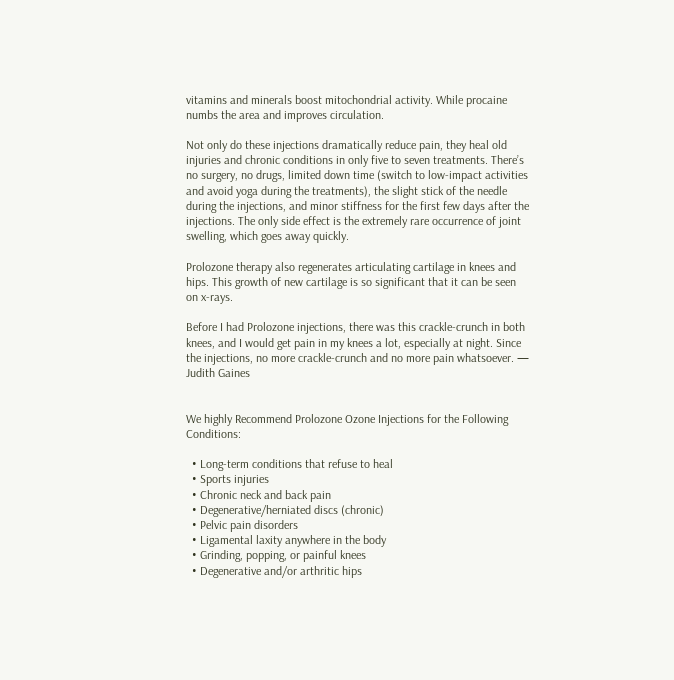vitamins and minerals boost mitochondrial activity. While procaine numbs the area and improves circulation.

Not only do these injections dramatically reduce pain, they heal old injuries and chronic conditions in only five to seven treatments. There’s no surgery, no drugs, limited down time (switch to low-impact activities and avoid yoga during the treatments), the slight stick of the needle during the injections, and minor stiffness for the first few days after the injections. The only side effect is the extremely rare occurrence of joint swelling, which goes away quickly.

Prolozone therapy also regenerates articulating cartilage in knees and hips. This growth of new cartilage is so significant that it can be seen on x-rays.

Before I had Prolozone injections, there was this crackle-crunch in both knees, and I would get pain in my knees a lot, especially at night. Since the injections, no more crackle-crunch and no more pain whatsoever. — Judith Gaines


We highly Recommend Prolozone Ozone Injections for the Following Conditions:

  • Long-term conditions that refuse to heal
  • Sports injuries
  • Chronic neck and back pain
  • Degenerative/herniated discs (chronic)
  • Pelvic pain disorders
  • Ligamental laxity anywhere in the body
  • Grinding, popping, or painful knees
  • Degenerative and/or arthritic hips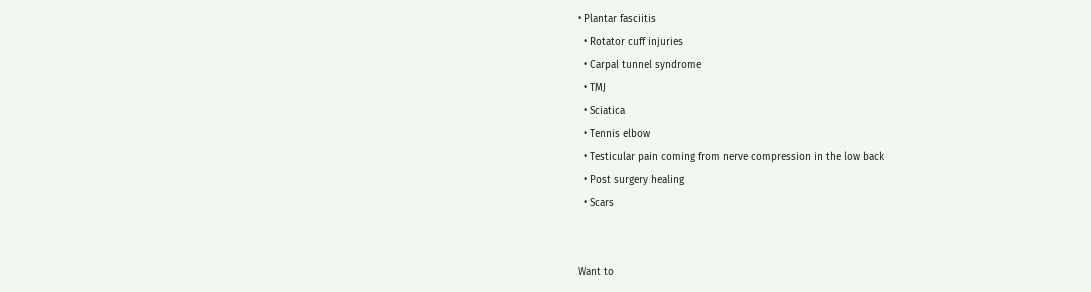• Plantar fasciitis
  • Rotator cuff injuries
  • Carpal tunnel syndrome
  • TMJ
  • Sciatica
  • Tennis elbow
  • Testicular pain coming from nerve compression in the low back
  • Post surgery healing
  • Scars


Want to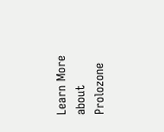Learn More about Prolozone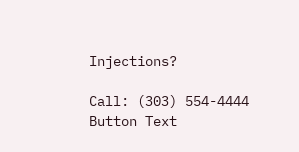Injections?

Call: (303) 554-4444
Button Text